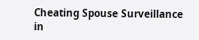Cheating Spouse Surveillance in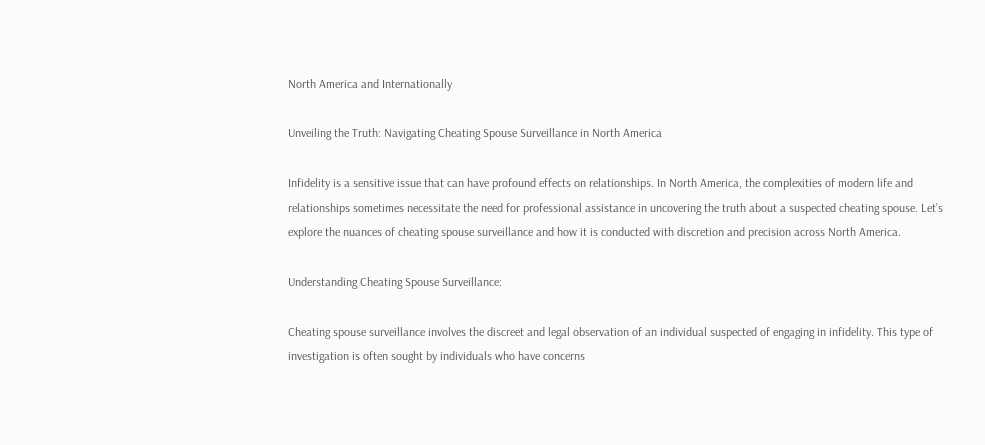North America and Internationally

Unveiling the Truth: Navigating Cheating Spouse Surveillance in North America

Infidelity is a sensitive issue that can have profound effects on relationships. In North America, the complexities of modern life and relationships sometimes necessitate the need for professional assistance in uncovering the truth about a suspected cheating spouse. Let’s explore the nuances of cheating spouse surveillance and how it is conducted with discretion and precision across North America.

Understanding Cheating Spouse Surveillance:

Cheating spouse surveillance involves the discreet and legal observation of an individual suspected of engaging in infidelity. This type of investigation is often sought by individuals who have concerns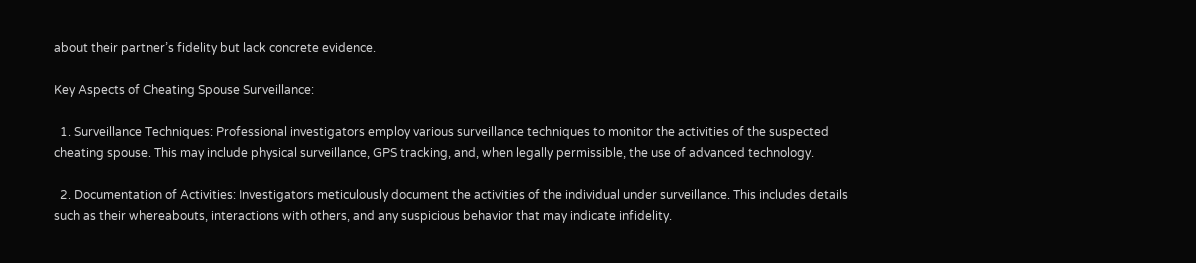about their partner’s fidelity but lack concrete evidence.

Key Aspects of Cheating Spouse Surveillance:

  1. Surveillance Techniques: Professional investigators employ various surveillance techniques to monitor the activities of the suspected cheating spouse. This may include physical surveillance, GPS tracking, and, when legally permissible, the use of advanced technology.

  2. Documentation of Activities: Investigators meticulously document the activities of the individual under surveillance. This includes details such as their whereabouts, interactions with others, and any suspicious behavior that may indicate infidelity.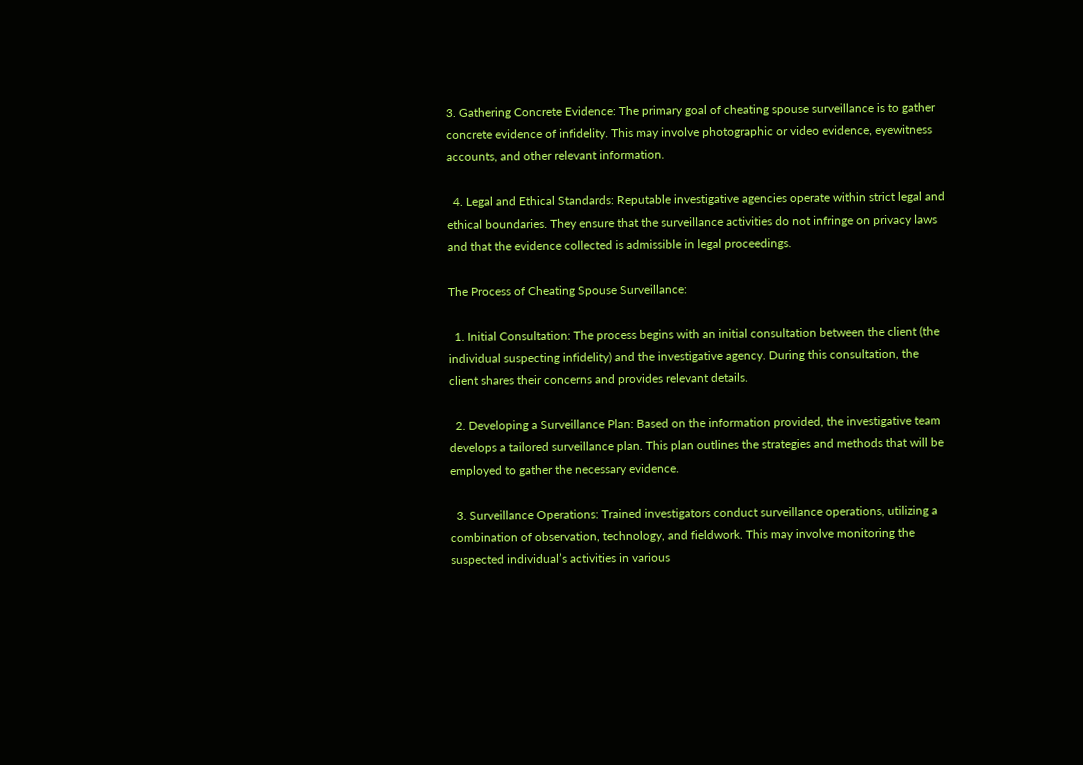3. Gathering Concrete Evidence: The primary goal of cheating spouse surveillance is to gather concrete evidence of infidelity. This may involve photographic or video evidence, eyewitness accounts, and other relevant information.

  4. Legal and Ethical Standards: Reputable investigative agencies operate within strict legal and ethical boundaries. They ensure that the surveillance activities do not infringe on privacy laws and that the evidence collected is admissible in legal proceedings.

The Process of Cheating Spouse Surveillance:

  1. Initial Consultation: The process begins with an initial consultation between the client (the individual suspecting infidelity) and the investigative agency. During this consultation, the client shares their concerns and provides relevant details.

  2. Developing a Surveillance Plan: Based on the information provided, the investigative team develops a tailored surveillance plan. This plan outlines the strategies and methods that will be employed to gather the necessary evidence.

  3. Surveillance Operations: Trained investigators conduct surveillance operations, utilizing a combination of observation, technology, and fieldwork. This may involve monitoring the suspected individual’s activities in various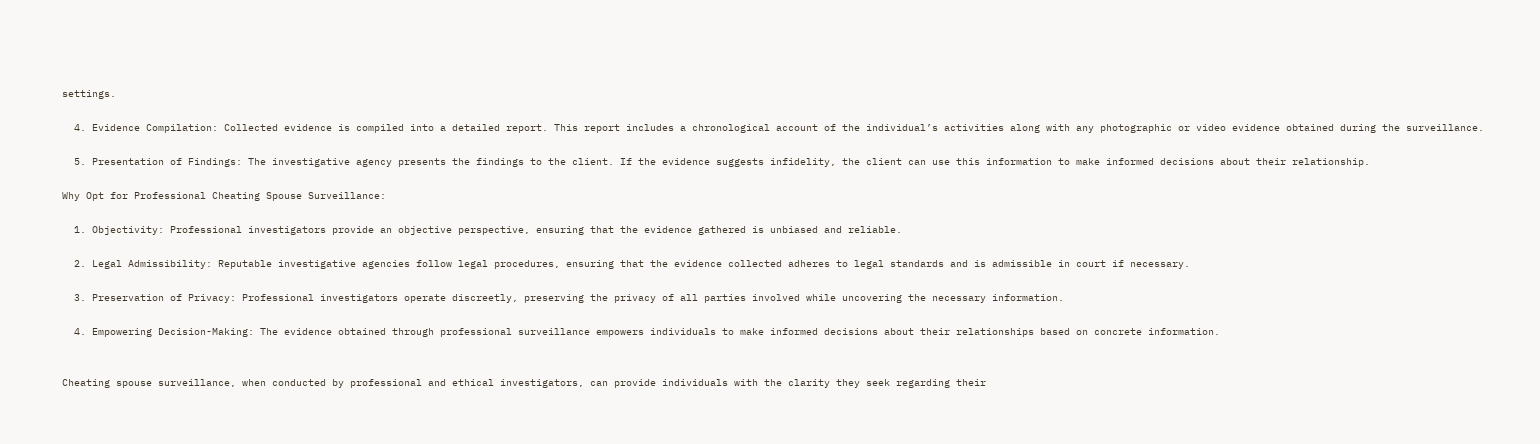settings.

  4. Evidence Compilation: Collected evidence is compiled into a detailed report. This report includes a chronological account of the individual’s activities along with any photographic or video evidence obtained during the surveillance.

  5. Presentation of Findings: The investigative agency presents the findings to the client. If the evidence suggests infidelity, the client can use this information to make informed decisions about their relationship.

Why Opt for Professional Cheating Spouse Surveillance:

  1. Objectivity: Professional investigators provide an objective perspective, ensuring that the evidence gathered is unbiased and reliable.

  2. Legal Admissibility: Reputable investigative agencies follow legal procedures, ensuring that the evidence collected adheres to legal standards and is admissible in court if necessary.

  3. Preservation of Privacy: Professional investigators operate discreetly, preserving the privacy of all parties involved while uncovering the necessary information.

  4. Empowering Decision-Making: The evidence obtained through professional surveillance empowers individuals to make informed decisions about their relationships based on concrete information.


Cheating spouse surveillance, when conducted by professional and ethical investigators, can provide individuals with the clarity they seek regarding their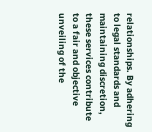relationships. By adhering to legal standards and maintaining discretion, these services contribute to a fair and objective unveiling of the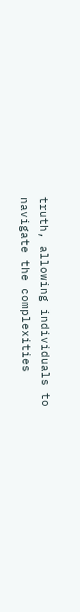truth, allowing individuals to navigate the complexities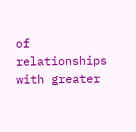of relationships with greater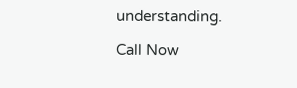understanding.

Call Now